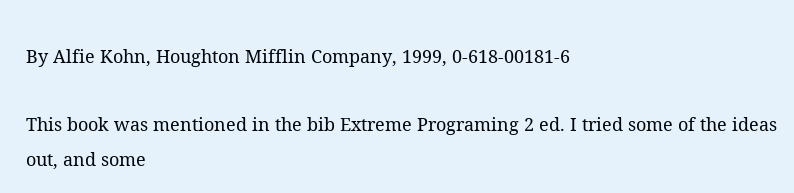By Alfie Kohn, Houghton Mifflin Company, 1999, 0-618-00181-6

This book was mentioned in the bib Extreme Programing 2 ed. I tried some of the ideas out, and some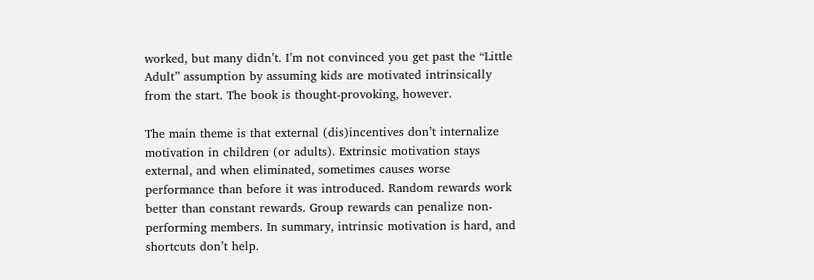worked, but many didn’t. I’m not convinced you get past the “Little Adult” assumption by assuming kids are motivated intrinsically from the start. The book is thought-provoking, however.

The main theme is that external (dis)incentives don’t internalize motivation in children (or adults). Extrinsic motivation stays external, and when eliminated, sometimes causes worse performance than before it was introduced. Random rewards work better than constant rewards. Group rewards can penalize non-performing members. In summary, intrinsic motivation is hard, and shortcuts don’t help.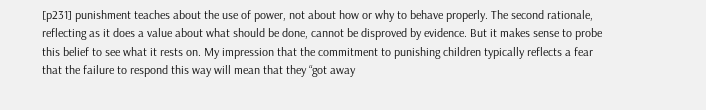[p231] punishment teaches about the use of power, not about how or why to behave properly. The second rationale, reflecting as it does a value about what should be done, cannot be disproved by evidence. But it makes sense to probe this belief to see what it rests on. My impression that the commitment to punishing children typically reflects a fear that the failure to respond this way will mean that they “got away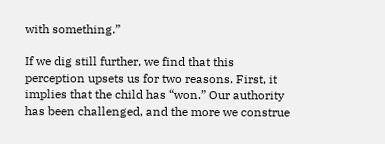with something.”

If we dig still further, we find that this perception upsets us for two reasons. First, it implies that the child has “won.” Our authority has been challenged, and the more we construe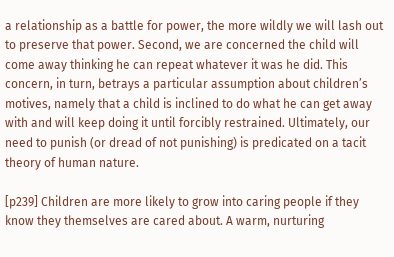a relationship as a battle for power, the more wildly we will lash out to preserve that power. Second, we are concerned the child will come away thinking he can repeat whatever it was he did. This concern, in turn, betrays a particular assumption about children’s motives, namely that a child is inclined to do what he can get away with and will keep doing it until forcibly restrained. Ultimately, our need to punish (or dread of not punishing) is predicated on a tacit theory of human nature.

[p239] Children are more likely to grow into caring people if they know they themselves are cared about. A warm, nurturing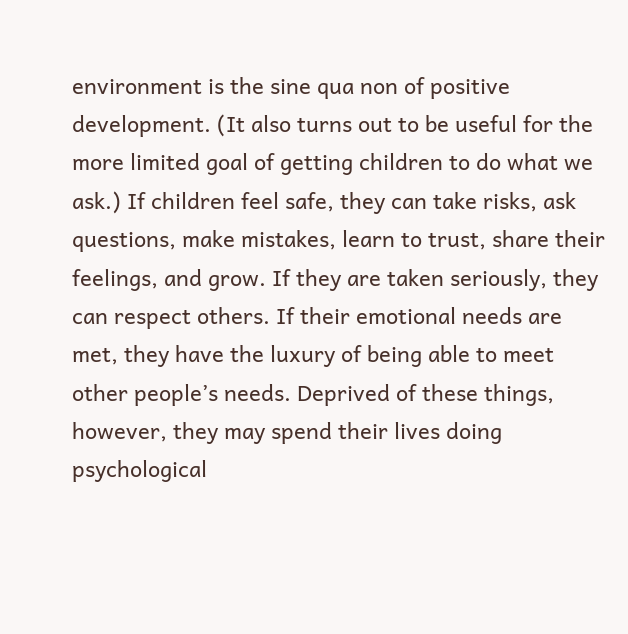environment is the sine qua non of positive development. (It also turns out to be useful for the more limited goal of getting children to do what we ask.) If children feel safe, they can take risks, ask questions, make mistakes, learn to trust, share their feelings, and grow. If they are taken seriously, they can respect others. If their emotional needs are met, they have the luxury of being able to meet other people’s needs. Deprived of these things, however, they may spend their lives doing psychological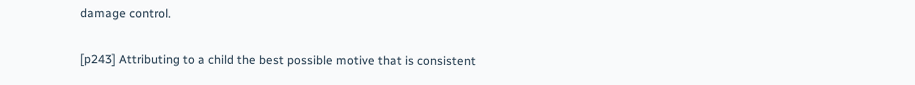damage control.

[p243] Attributing to a child the best possible motive that is consistent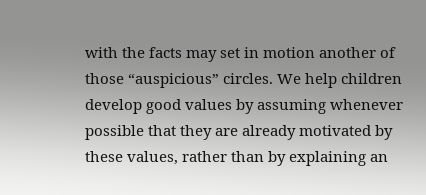with the facts may set in motion another of those “auspicious” circles. We help children develop good values by assuming whenever possible that they are already motivated by these values, rather than by explaining an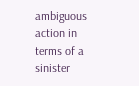ambiguous action in terms of a sinister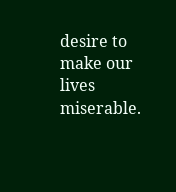desire to make our lives miserable.